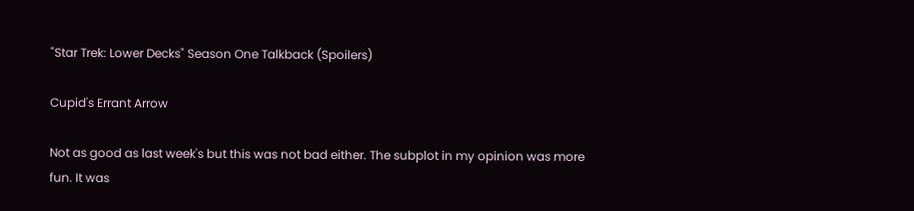"Star Trek: Lower Decks" Season One Talkback (Spoilers)

Cupid's Errant Arrow

Not as good as last week's but this was not bad either. The subplot in my opinion was more fun. It was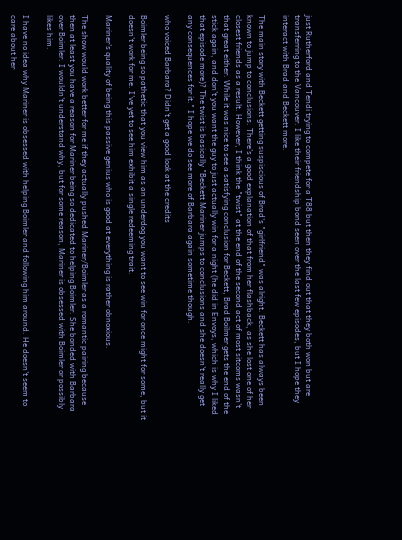just Rutherford and Tendi trying to compete for a T88 but then they find out that they both won but are transferring to the Vancouver. I like their friendship bond seen over the last few episodes, but I hope they interact with Brad and Beckett more.

The main story with Beckett getting suspiscious of Brad's "girlfriend" was alright. Beckett has always been known to jump to conclusions. There's a good explanation of that from her flashback, as she lost one of her closest friends as a result. However, I think the "twist" at the end of the second act of most sitcoms wasn't that great either. While it was nice to see a satisfying conclusion for Beckett, Brad Boilmer gets the end of the stick again, and don't you want the guy to just actually win for a night (he did in Envoys, which is why I liked that episode more)? The twist is basically "Beckett Mariner jumps to conclusions and she doesn't really get any consequences for it." I hope we do see more of Barbara again sometime though.

who voiced Barbara? Didn't get a good look at the credits

Boimler being so pathetic that you view him as an underdog you want to see win for once might for some, but it doesn't work for me. I've yet to see him exhibit a single redeeming trait.

Mariner's quality of being this passive genius who is good at everything is rather obnoxious.

The show would work better for me if they actually pushed Mariner/Boimler as a romantic pairing because then at least you have a reason for Mariner being so dedicated to helping Boimler. She bonded with Barbara over Boimler. I wouldn't understand why, but for some reason, Mariner is obsessed with Boimler or possibly likes him.

I have no idea why Mariner is obsessed with helping Boimler and following him around. He doesn't seem to care about her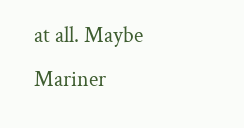at all. Maybe Mariner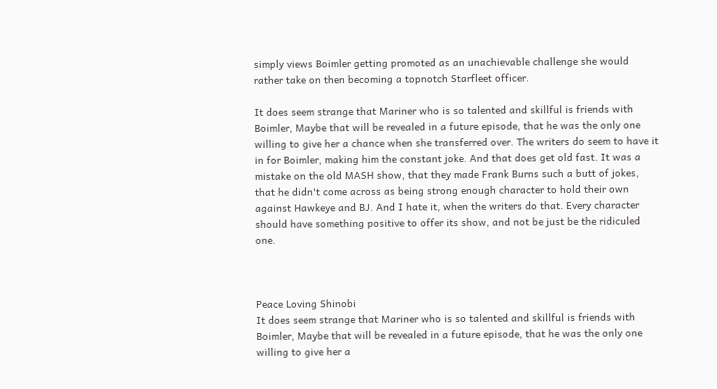simply views Boimler getting promoted as an unachievable challenge she would rather take on then becoming a topnotch Starfleet officer.

It does seem strange that Mariner who is so talented and skillful is friends with Boimler, Maybe that will be revealed in a future episode, that he was the only one willing to give her a chance when she transferred over. The writers do seem to have it in for Boimler, making him the constant joke. And that does get old fast. It was a mistake on the old MASH show, that they made Frank Burns such a butt of jokes, that he didn't come across as being strong enough character to hold their own against Hawkeye and BJ. And I hate it, when the writers do that. Every character should have something positive to offer its show, and not be just be the ridiculed one.



Peace Loving Shinobi
It does seem strange that Mariner who is so talented and skillful is friends with Boimler, Maybe that will be revealed in a future episode, that he was the only one willing to give her a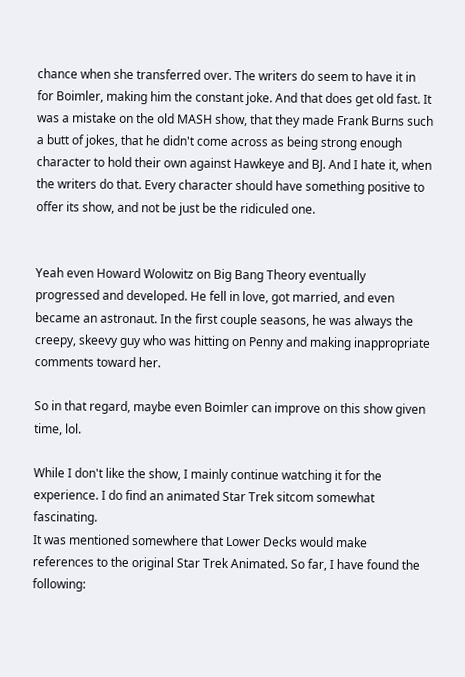chance when she transferred over. The writers do seem to have it in for Boimler, making him the constant joke. And that does get old fast. It was a mistake on the old MASH show, that they made Frank Burns such a butt of jokes, that he didn't come across as being strong enough character to hold their own against Hawkeye and BJ. And I hate it, when the writers do that. Every character should have something positive to offer its show, and not be just be the ridiculed one.


Yeah even Howard Wolowitz on Big Bang Theory eventually progressed and developed. He fell in love, got married, and even became an astronaut. In the first couple seasons, he was always the creepy, skeevy guy who was hitting on Penny and making inappropriate comments toward her.

So in that regard, maybe even Boimler can improve on this show given time, lol.

While I don't like the show, I mainly continue watching it for the experience. I do find an animated Star Trek sitcom somewhat fascinating.
It was mentioned somewhere that Lower Decks would make references to the original Star Trek Animated. So far, I have found the following: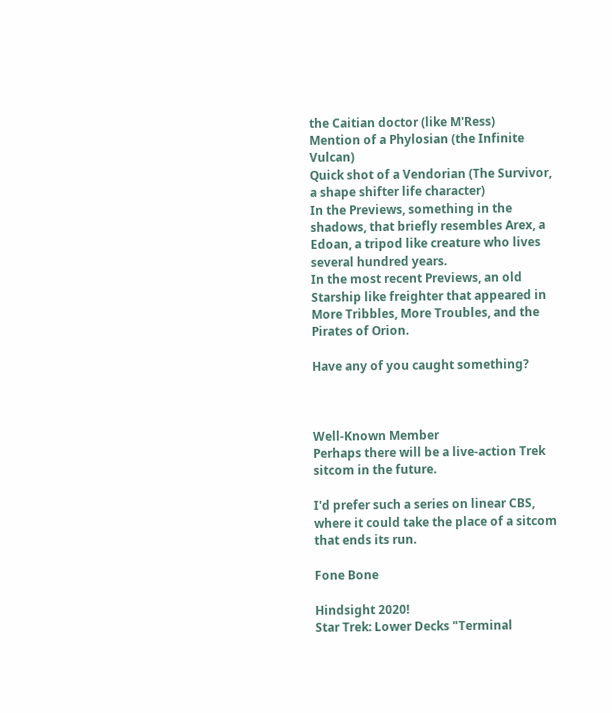the Caitian doctor (like M'Ress)
Mention of a Phylosian (the Infinite Vulcan)
Quick shot of a Vendorian (The Survivor, a shape shifter life character)
In the Previews, something in the shadows, that briefly resembles Arex, a Edoan, a tripod like creature who lives several hundred years.
In the most recent Previews, an old Starship like freighter that appeared in More Tribbles, More Troubles, and the Pirates of Orion.

Have any of you caught something?



Well-Known Member
Perhaps there will be a live-action Trek sitcom in the future.

I'd prefer such a series on linear CBS, where it could take the place of a sitcom that ends its run.

Fone Bone

Hindsight 2020!
Star Trek: Lower Decks "Terminal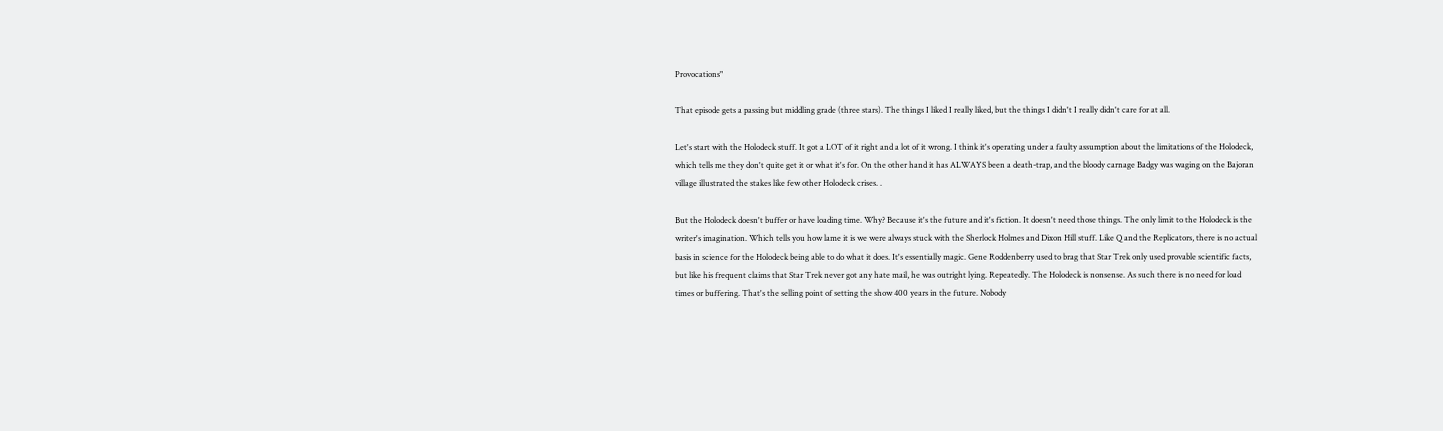Provocations"

That episode gets a passing but middling grade (three stars). The things I liked I really liked, but the things I didn't I really didn't care for at all.

Let's start with the Holodeck stuff. It got a LOT of it right and a lot of it wrong. I think it's operating under a faulty assumption about the limitations of the Holodeck, which tells me they don't quite get it or what it's for. On the other hand it has ALWAYS been a death-trap, and the bloody carnage Badgy was waging on the Bajoran village illustrated the stakes like few other Holodeck crises. .

But the Holodeck doesn't buffer or have loading time. Why? Because it's the future and it's fiction. It doesn't need those things. The only limit to the Holodeck is the writer's imagination. Which tells you how lame it is we were always stuck with the Sherlock Holmes and Dixon Hill stuff. Like Q and the Replicators, there is no actual basis in science for the Holodeck being able to do what it does. It's essentially magic. Gene Roddenberry used to brag that Star Trek only used provable scientific facts, but like his frequent claims that Star Trek never got any hate mail, he was outright lying. Repeatedly. The Holodeck is nonsense. As such there is no need for load times or buffering. That's the selling point of setting the show 400 years in the future. Nobody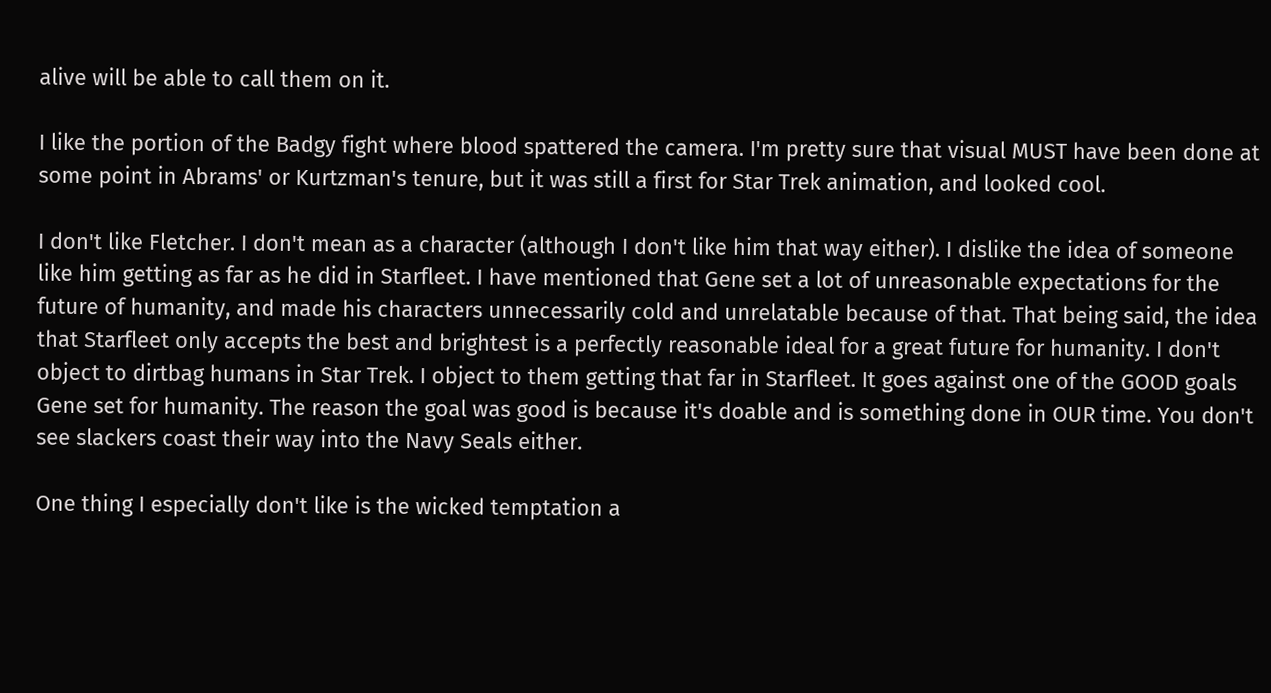alive will be able to call them on it.

I like the portion of the Badgy fight where blood spattered the camera. I'm pretty sure that visual MUST have been done at some point in Abrams' or Kurtzman's tenure, but it was still a first for Star Trek animation, and looked cool.

I don't like Fletcher. I don't mean as a character (although I don't like him that way either). I dislike the idea of someone like him getting as far as he did in Starfleet. I have mentioned that Gene set a lot of unreasonable expectations for the future of humanity, and made his characters unnecessarily cold and unrelatable because of that. That being said, the idea that Starfleet only accepts the best and brightest is a perfectly reasonable ideal for a great future for humanity. I don't object to dirtbag humans in Star Trek. I object to them getting that far in Starfleet. It goes against one of the GOOD goals Gene set for humanity. The reason the goal was good is because it's doable and is something done in OUR time. You don't see slackers coast their way into the Navy Seals either.

One thing I especially don't like is the wicked temptation a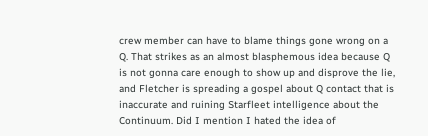crew member can have to blame things gone wrong on a Q. That strikes as an almost blasphemous idea because Q is not gonna care enough to show up and disprove the lie, and Fletcher is spreading a gospel about Q contact that is inaccurate and ruining Starfleet intelligence about the Continuum. Did I mention I hated the idea of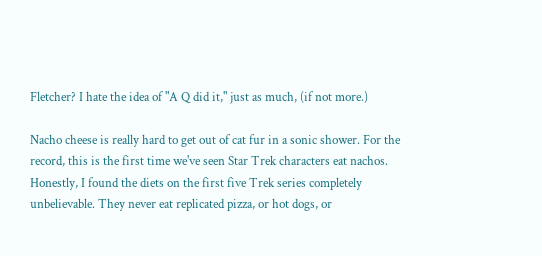Fletcher? I hate the idea of "A Q did it," just as much, (if not more.)

Nacho cheese is really hard to get out of cat fur in a sonic shower. For the record, this is the first time we've seen Star Trek characters eat nachos. Honestly, I found the diets on the first five Trek series completely unbelievable. They never eat replicated pizza, or hot dogs, or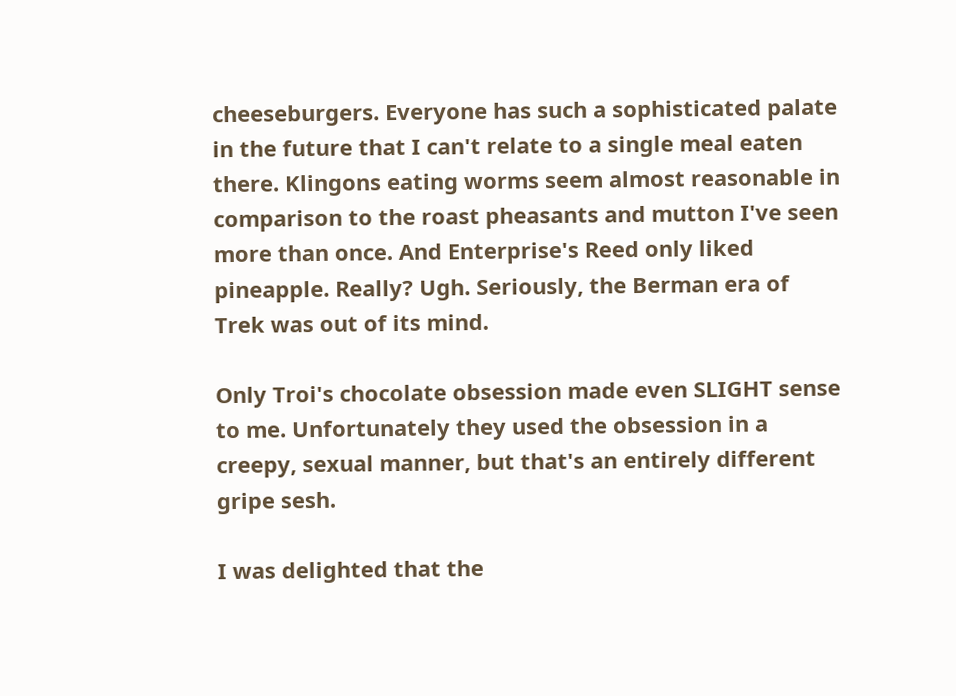cheeseburgers. Everyone has such a sophisticated palate in the future that I can't relate to a single meal eaten there. Klingons eating worms seem almost reasonable in comparison to the roast pheasants and mutton I've seen more than once. And Enterprise's Reed only liked pineapple. Really? Ugh. Seriously, the Berman era of Trek was out of its mind.

Only Troi's chocolate obsession made even SLIGHT sense to me. Unfortunately they used the obsession in a creepy, sexual manner, but that's an entirely different gripe sesh.

I was delighted that the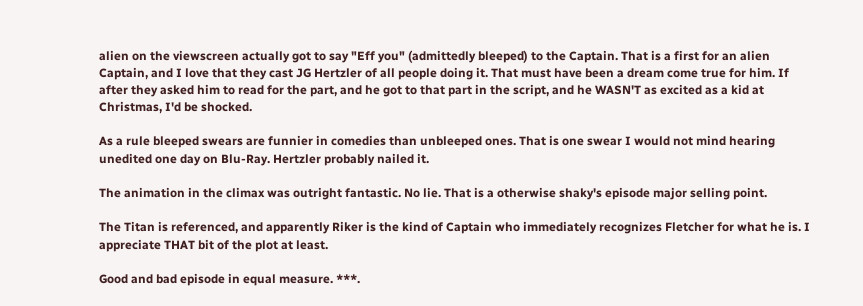alien on the viewscreen actually got to say "Eff you" (admittedly bleeped) to the Captain. That is a first for an alien Captain, and I love that they cast JG Hertzler of all people doing it. That must have been a dream come true for him. If after they asked him to read for the part, and he got to that part in the script, and he WASN'T as excited as a kid at Christmas, I'd be shocked.

As a rule bleeped swears are funnier in comedies than unbleeped ones. That is one swear I would not mind hearing unedited one day on Blu-Ray. Hertzler probably nailed it.

The animation in the climax was outright fantastic. No lie. That is a otherwise shaky's episode major selling point.

The Titan is referenced, and apparently Riker is the kind of Captain who immediately recognizes Fletcher for what he is. I appreciate THAT bit of the plot at least.

Good and bad episode in equal measure. ***.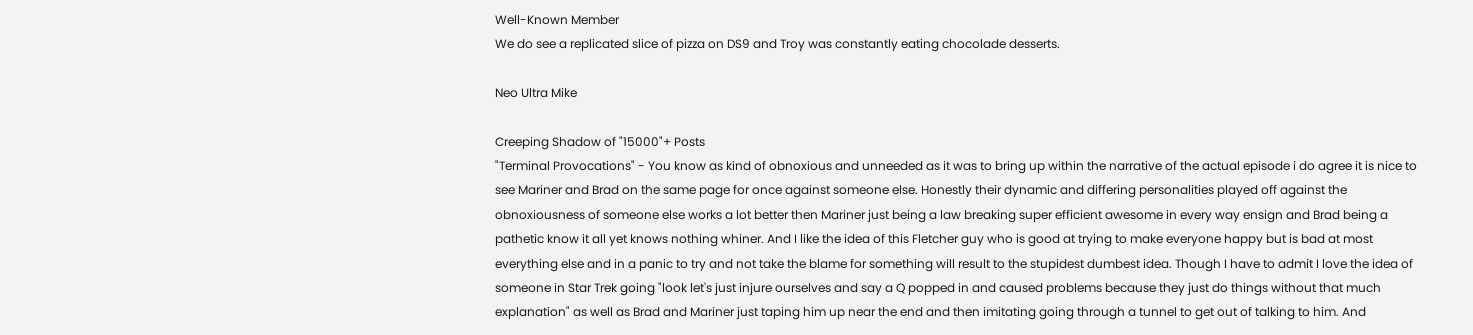Well-Known Member
We do see a replicated slice of pizza on DS9 and Troy was constantly eating chocolade desserts.

Neo Ultra Mike

Creeping Shadow of "15000"+ Posts
"Terminal Provocations" - You know as kind of obnoxious and unneeded as it was to bring up within the narrative of the actual episode i do agree it is nice to see Mariner and Brad on the same page for once against someone else. Honestly their dynamic and differing personalities played off against the obnoxiousness of someone else works a lot better then Mariner just being a law breaking super efficient awesome in every way ensign and Brad being a pathetic know it all yet knows nothing whiner. And I like the idea of this Fletcher guy who is good at trying to make everyone happy but is bad at most everything else and in a panic to try and not take the blame for something will result to the stupidest dumbest idea. Though I have to admit I love the idea of someone in Star Trek going "look let's just injure ourselves and say a Q popped in and caused problems because they just do things without that much explanation" as well as Brad and Mariner just taping him up near the end and then imitating going through a tunnel to get out of talking to him. And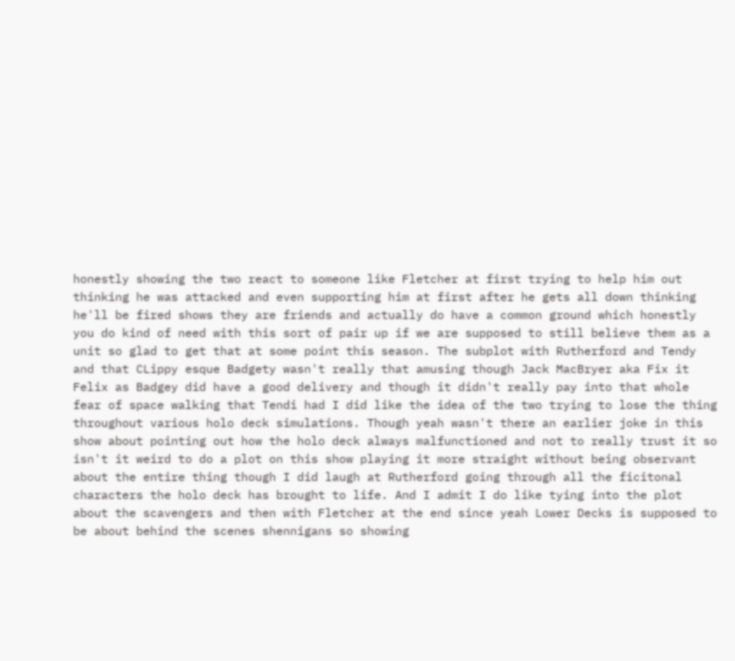honestly showing the two react to someone like Fletcher at first trying to help him out thinking he was attacked and even supporting him at first after he gets all down thinking he'll be fired shows they are friends and actually do have a common ground which honestly you do kind of need with this sort of pair up if we are supposed to still believe them as a unit so glad to get that at some point this season. The subplot with Rutherford and Tendy and that CLippy esque Badgety wasn't really that amusing though Jack MacBryer aka Fix it Felix as Badgey did have a good delivery and though it didn't really pay into that whole fear of space walking that Tendi had I did like the idea of the two trying to lose the thing throughout various holo deck simulations. Though yeah wasn't there an earlier joke in this show about pointing out how the holo deck always malfunctioned and not to really trust it so isn't it weird to do a plot on this show playing it more straight without being observant about the entire thing though I did laugh at Rutherford going through all the ficitonal characters the holo deck has brought to life. And I admit I do like tying into the plot about the scavengers and then with Fletcher at the end since yeah Lower Decks is supposed to be about behind the scenes shennigans so showing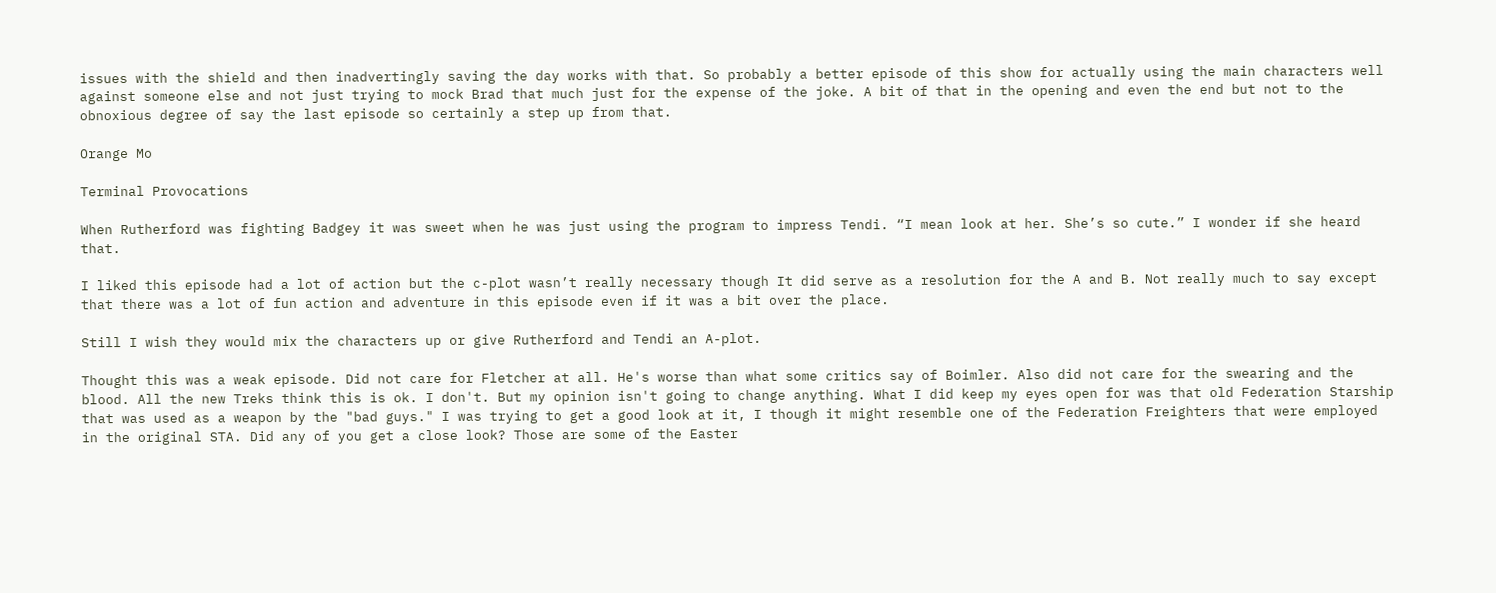issues with the shield and then inadvertingly saving the day works with that. So probably a better episode of this show for actually using the main characters well against someone else and not just trying to mock Brad that much just for the expense of the joke. A bit of that in the opening and even the end but not to the obnoxious degree of say the last episode so certainly a step up from that.

Orange Mo

Terminal Provocations

When Rutherford was fighting Badgey it was sweet when he was just using the program to impress Tendi. “I mean look at her. She’s so cute.” I wonder if she heard that.

I liked this episode had a lot of action but the c-plot wasn’t really necessary though It did serve as a resolution for the A and B. Not really much to say except that there was a lot of fun action and adventure in this episode even if it was a bit over the place.

Still I wish they would mix the characters up or give Rutherford and Tendi an A-plot.

Thought this was a weak episode. Did not care for Fletcher at all. He's worse than what some critics say of Boimler. Also did not care for the swearing and the blood. All the new Treks think this is ok. I don't. But my opinion isn't going to change anything. What I did keep my eyes open for was that old Federation Starship that was used as a weapon by the "bad guys." I was trying to get a good look at it, I though it might resemble one of the Federation Freighters that were employed in the original STA. Did any of you get a close look? Those are some of the Easter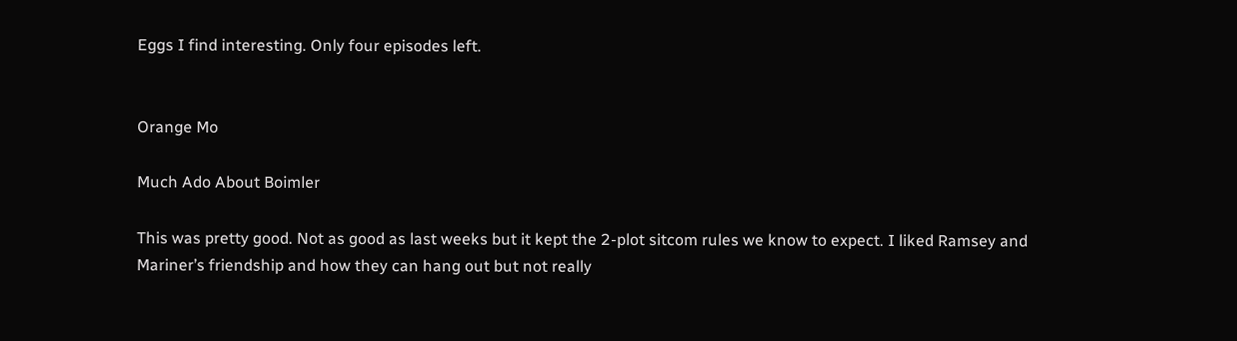Eggs I find interesting. Only four episodes left.


Orange Mo

Much Ado About Boimler

This was pretty good. Not as good as last weeks but it kept the 2-plot sitcom rules we know to expect. I liked Ramsey and Mariner’s friendship and how they can hang out but not really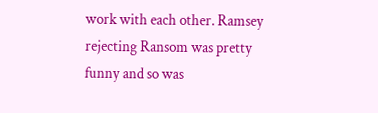work with each other. Ramsey rejecting Ransom was pretty funny and so was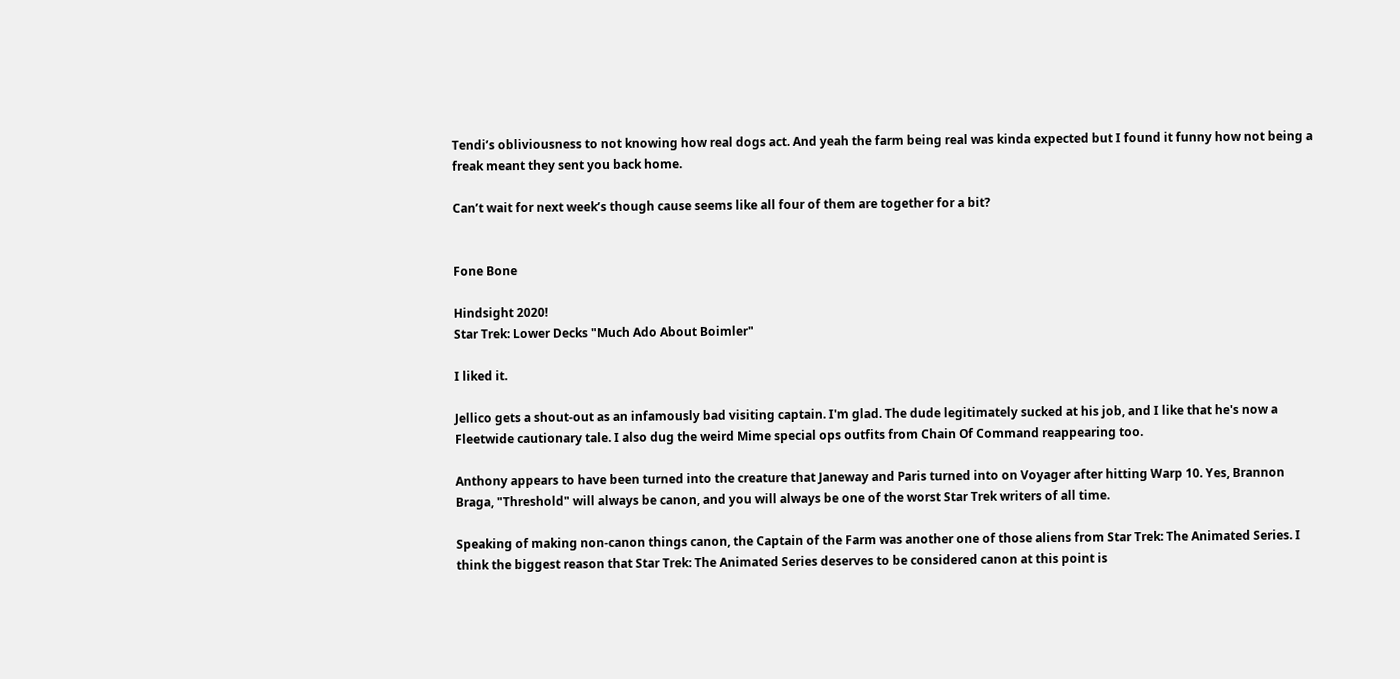Tendi’s obliviousness to not knowing how real dogs act. And yeah the farm being real was kinda expected but I found it funny how not being a freak meant they sent you back home.

Can’t wait for next week’s though cause seems like all four of them are together for a bit?


Fone Bone

Hindsight 2020!
Star Trek: Lower Decks "Much Ado About Boimler"

I liked it.

Jellico gets a shout-out as an infamously bad visiting captain. I'm glad. The dude legitimately sucked at his job, and I like that he's now a Fleetwide cautionary tale. I also dug the weird Mime special ops outfits from Chain Of Command reappearing too.

Anthony appears to have been turned into the creature that Janeway and Paris turned into on Voyager after hitting Warp 10. Yes, Brannon Braga, "Threshold" will always be canon, and you will always be one of the worst Star Trek writers of all time.

Speaking of making non-canon things canon, the Captain of the Farm was another one of those aliens from Star Trek: The Animated Series. I think the biggest reason that Star Trek: The Animated Series deserves to be considered canon at this point is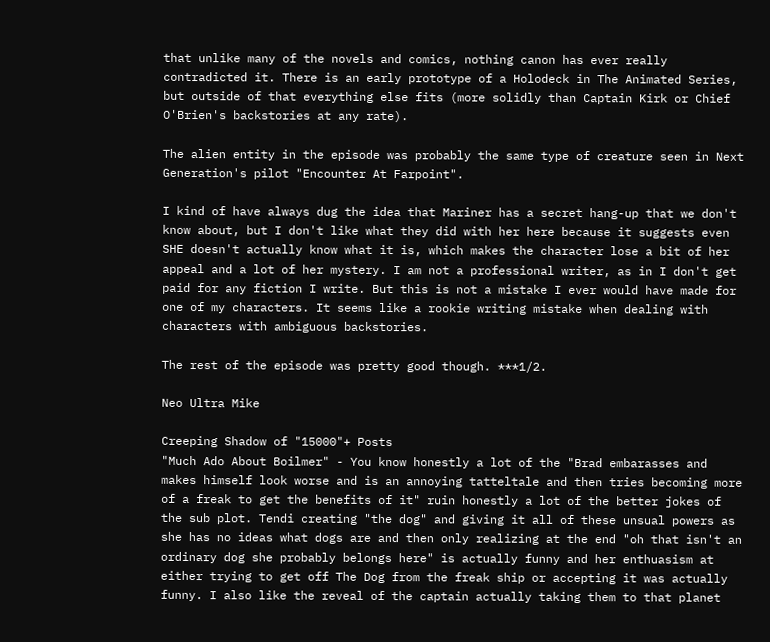that unlike many of the novels and comics, nothing canon has ever really contradicted it. There is an early prototype of a Holodeck in The Animated Series, but outside of that everything else fits (more solidly than Captain Kirk or Chief O'Brien's backstories at any rate).

The alien entity in the episode was probably the same type of creature seen in Next Generation's pilot "Encounter At Farpoint".

I kind of have always dug the idea that Mariner has a secret hang-up that we don't know about, but I don't like what they did with her here because it suggests even SHE doesn't actually know what it is, which makes the character lose a bit of her appeal and a lot of her mystery. I am not a professional writer, as in I don't get paid for any fiction I write. But this is not a mistake I ever would have made for one of my characters. It seems like a rookie writing mistake when dealing with characters with ambiguous backstories.

The rest of the episode was pretty good though. ***1/2.

Neo Ultra Mike

Creeping Shadow of "15000"+ Posts
"Much Ado About Boilmer" - You know honestly a lot of the "Brad embarasses and makes himself look worse and is an annoying tatteltale and then tries becoming more of a freak to get the benefits of it" ruin honestly a lot of the better jokes of the sub plot. Tendi creating "the dog" and giving it all of these unsual powers as she has no ideas what dogs are and then only realizing at the end "oh that isn't an ordinary dog she probably belongs here" is actually funny and her enthuasism at either trying to get off The Dog from the freak ship or accepting it was actually funny. I also like the reveal of the captain actually taking them to that planet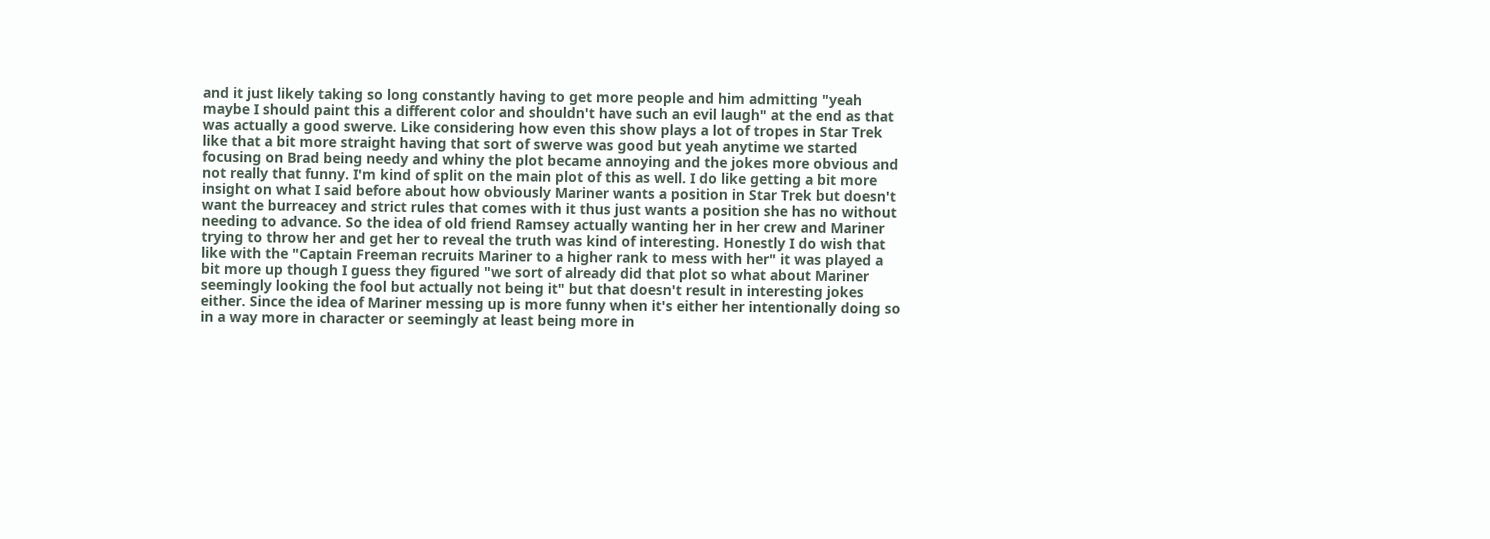and it just likely taking so long constantly having to get more people and him admitting "yeah maybe I should paint this a different color and shouldn't have such an evil laugh" at the end as that was actually a good swerve. Like considering how even this show plays a lot of tropes in Star Trek like that a bit more straight having that sort of swerve was good but yeah anytime we started focusing on Brad being needy and whiny the plot became annoying and the jokes more obvious and not really that funny. I'm kind of split on the main plot of this as well. I do like getting a bit more insight on what I said before about how obviously Mariner wants a position in Star Trek but doesn't want the burreacey and strict rules that comes with it thus just wants a position she has no without needing to advance. So the idea of old friend Ramsey actually wanting her in her crew and Mariner trying to throw her and get her to reveal the truth was kind of interesting. Honestly I do wish that like with the "Captain Freeman recruits Mariner to a higher rank to mess with her" it was played a bit more up though I guess they figured "we sort of already did that plot so what about Mariner seemingly looking the fool but actually not being it" but that doesn't result in interesting jokes either. Since the idea of Mariner messing up is more funny when it's either her intentionally doing so in a way more in character or seemingly at least being more in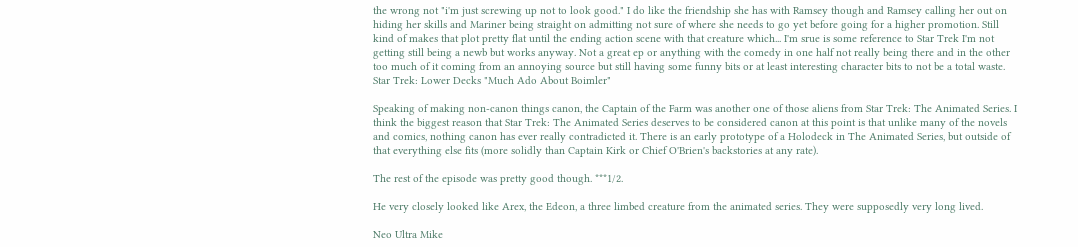the wrong not "i'm just screwing up not to look good." I do like the friendship she has with Ramsey though and Ramsey calling her out on hiding her skills and Mariner being straight on admitting not sure of where she needs to go yet before going for a higher promotion. Still kind of makes that plot pretty flat until the ending action scene with that creature which... I'm srue is some reference to Star Trek I'm not getting still being a newb but works anyway. Not a great ep or anything with the comedy in one half not really being there and in the other too much of it coming from an annoying source but still having some funny bits or at least interesting character bits to not be a total waste.
Star Trek: Lower Decks "Much Ado About Boimler"

Speaking of making non-canon things canon, the Captain of the Farm was another one of those aliens from Star Trek: The Animated Series. I think the biggest reason that Star Trek: The Animated Series deserves to be considered canon at this point is that unlike many of the novels and comics, nothing canon has ever really contradicted it. There is an early prototype of a Holodeck in The Animated Series, but outside of that everything else fits (more solidly than Captain Kirk or Chief O'Brien's backstories at any rate).

The rest of the episode was pretty good though. ***1/2.

He very closely looked like Arex, the Edeon, a three limbed creature from the animated series. They were supposedly very long lived.

Neo Ultra Mike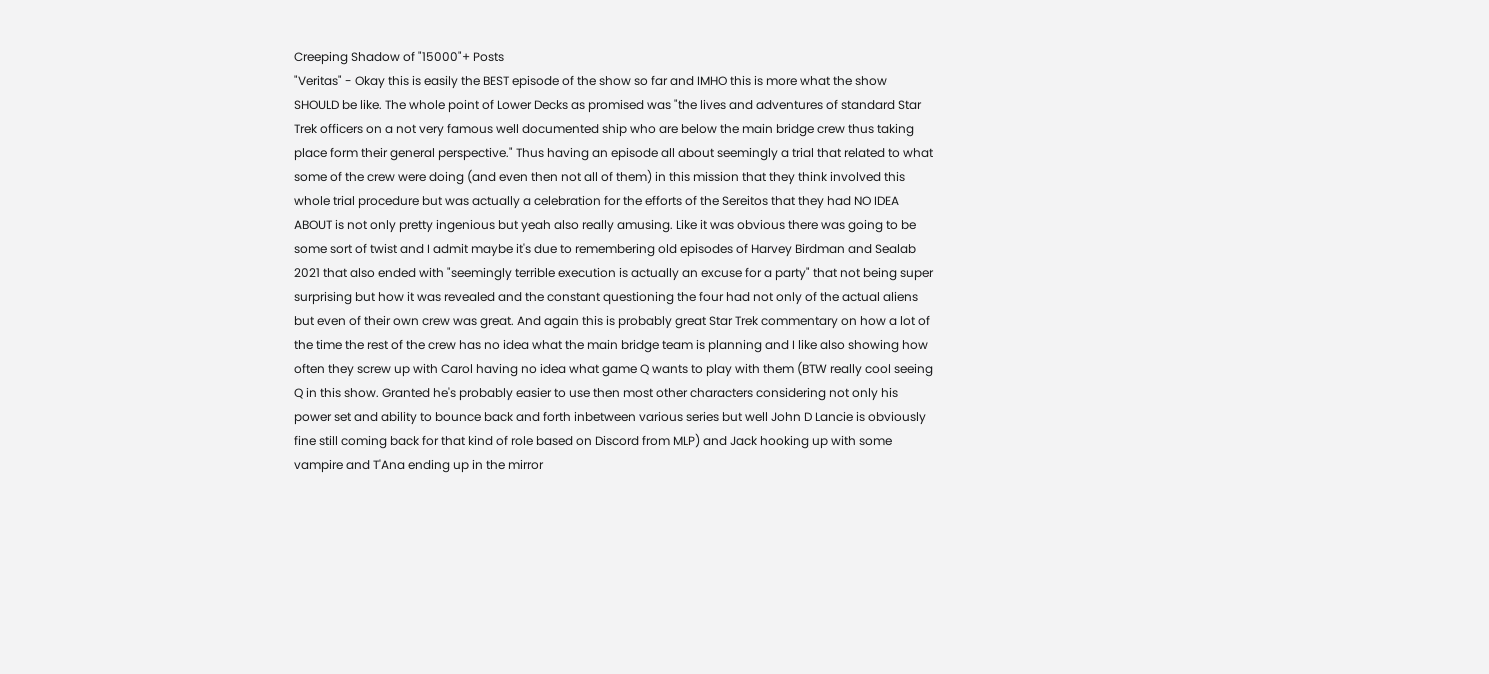Creeping Shadow of "15000"+ Posts
"Veritas" - Okay this is easily the BEST episode of the show so far and IMHO this is more what the show SHOULD be like. The whole point of Lower Decks as promised was "the lives and adventures of standard Star Trek officers on a not very famous well documented ship who are below the main bridge crew thus taking place form their general perspective." Thus having an episode all about seemingly a trial that related to what some of the crew were doing (and even then not all of them) in this mission that they think involved this whole trial procedure but was actually a celebration for the efforts of the Sereitos that they had NO IDEA ABOUT is not only pretty ingenious but yeah also really amusing. Like it was obvious there was going to be some sort of twist and I admit maybe it's due to remembering old episodes of Harvey Birdman and Sealab 2021 that also ended with "seemingly terrible execution is actually an excuse for a party" that not being super surprising but how it was revealed and the constant questioning the four had not only of the actual aliens but even of their own crew was great. And again this is probably great Star Trek commentary on how a lot of the time the rest of the crew has no idea what the main bridge team is planning and I like also showing how often they screw up with Carol having no idea what game Q wants to play with them (BTW really cool seeing Q in this show. Granted he's probably easier to use then most other characters considering not only his power set and ability to bounce back and forth inbetween various series but well John D Lancie is obviously fine still coming back for that kind of role based on Discord from MLP) and Jack hooking up with some vampire and T'Ana ending up in the mirror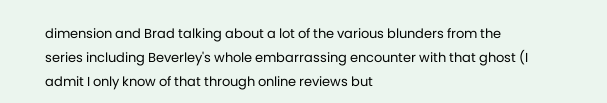dimension and Brad talking about a lot of the various blunders from the series including Beverley's whole embarrassing encounter with that ghost (I admit I only know of that through online reviews but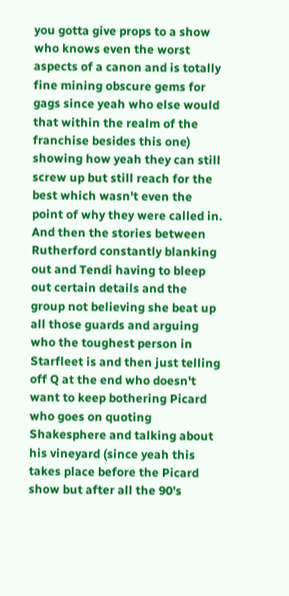you gotta give props to a show who knows even the worst aspects of a canon and is totally fine mining obscure gems for gags since yeah who else would that within the realm of the franchise besides this one) showing how yeah they can still screw up but still reach for the best which wasn't even the point of why they were called in. And then the stories between Rutherford constantly blanking out and Tendi having to bleep out certain details and the group not believing she beat up all those guards and arguing who the toughest person in Starfleet is and then just telling off Q at the end who doesn't want to keep bothering Picard who goes on quoting Shakesphere and talking about his vineyard (since yeah this takes place before the Picard show but after all the 90's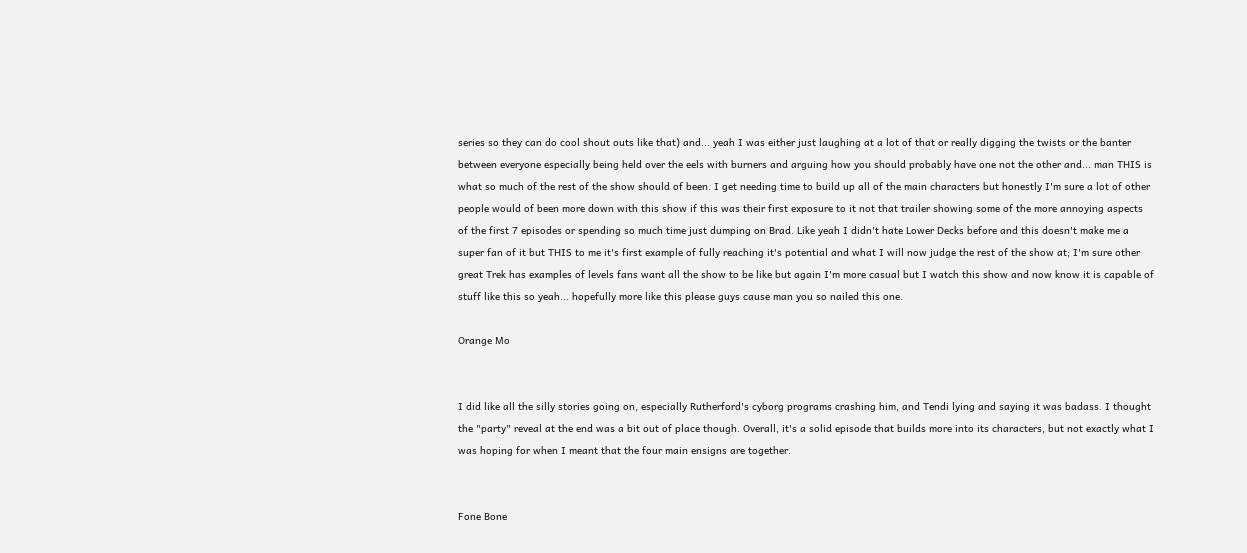series so they can do cool shout outs like that) and... yeah I was either just laughing at a lot of that or really digging the twists or the banter between everyone especially being held over the eels with burners and arguing how you should probably have one not the other and... man THIS is what so much of the rest of the show should of been. I get needing time to build up all of the main characters but honestly I'm sure a lot of other people would of been more down with this show if this was their first exposure to it not that trailer showing some of the more annoying aspects of the first 7 episodes or spending so much time just dumping on Brad. Like yeah I didn't hate Lower Decks before and this doesn't make me a super fan of it but THIS to me it's first example of fully reaching it's potential and what I will now judge the rest of the show at; I'm sure other great Trek has examples of levels fans want all the show to be like but again I'm more casual but I watch this show and now know it is capable of stuff like this so yeah... hopefully more like this please guys cause man you so nailed this one.

Orange Mo


I did like all the silly stories going on, especially Rutherford's cyborg programs crashing him, and Tendi lying and saying it was badass. I thought the "party" reveal at the end was a bit out of place though. Overall, it's a solid episode that builds more into its characters, but not exactly what I was hoping for when I meant that the four main ensigns are together.


Fone Bone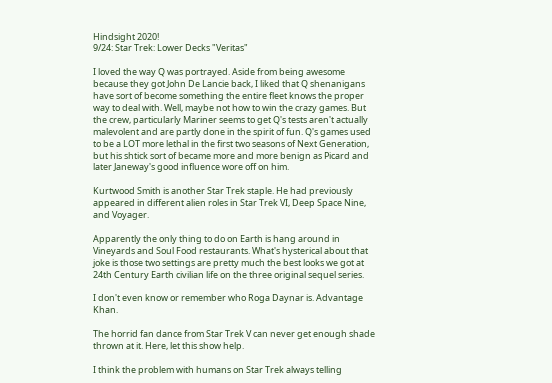Hindsight 2020!
9/24: Star Trek: Lower Decks "Veritas"

I loved the way Q was portrayed. Aside from being awesome because they got John De Lancie back, I liked that Q shenanigans have sort of become something the entire fleet knows the proper way to deal with. Well, maybe not how to win the crazy games. But the crew, particularly Mariner seems to get Q's tests aren't actually malevolent and are partly done in the spirit of fun. Q's games used to be a LOT more lethal in the first two seasons of Next Generation, but his shtick sort of became more and more benign as Picard and later Janeway's good influence wore off on him.

Kurtwood Smith is another Star Trek staple. He had previously appeared in different alien roles in Star Trek VI, Deep Space Nine, and Voyager.

Apparently the only thing to do on Earth is hang around in Vineyards and Soul Food restaurants. What's hysterical about that joke is those two settings are pretty much the best looks we got at 24th Century Earth civilian life on the three original sequel series.

I don't even know or remember who Roga Daynar is. Advantage Khan.

The horrid fan dance from Star Trek V can never get enough shade thrown at it. Here, let this show help.

I think the problem with humans on Star Trek always telling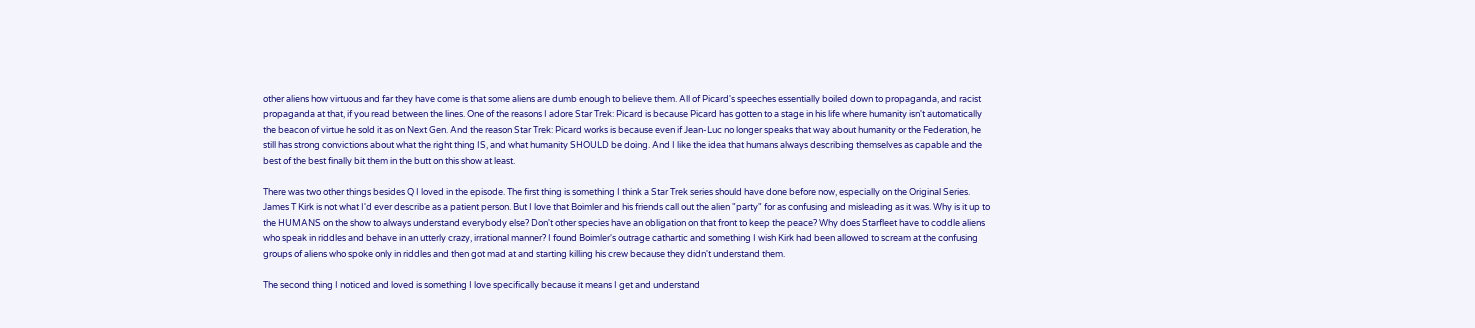other aliens how virtuous and far they have come is that some aliens are dumb enough to believe them. All of Picard's speeches essentially boiled down to propaganda, and racist propaganda at that, if you read between the lines. One of the reasons I adore Star Trek: Picard is because Picard has gotten to a stage in his life where humanity isn't automatically the beacon of virtue he sold it as on Next Gen. And the reason Star Trek: Picard works is because even if Jean-Luc no longer speaks that way about humanity or the Federation, he still has strong convictions about what the right thing IS, and what humanity SHOULD be doing. And I like the idea that humans always describing themselves as capable and the best of the best finally bit them in the butt on this show at least.

There was two other things besides Q I loved in the episode. The first thing is something I think a Star Trek series should have done before now, especially on the Original Series. James T Kirk is not what I'd ever describe as a patient person. But I love that Boimler and his friends call out the alien "party" for as confusing and misleading as it was. Why is it up to the HUMANS on the show to always understand everybody else? Don't other species have an obligation on that front to keep the peace? Why does Starfleet have to coddle aliens who speak in riddles and behave in an utterly crazy, irrational manner? I found Boimler's outrage cathartic and something I wish Kirk had been allowed to scream at the confusing groups of aliens who spoke only in riddles and then got mad at and starting killing his crew because they didn't understand them.

The second thing I noticed and loved is something I love specifically because it means I get and understand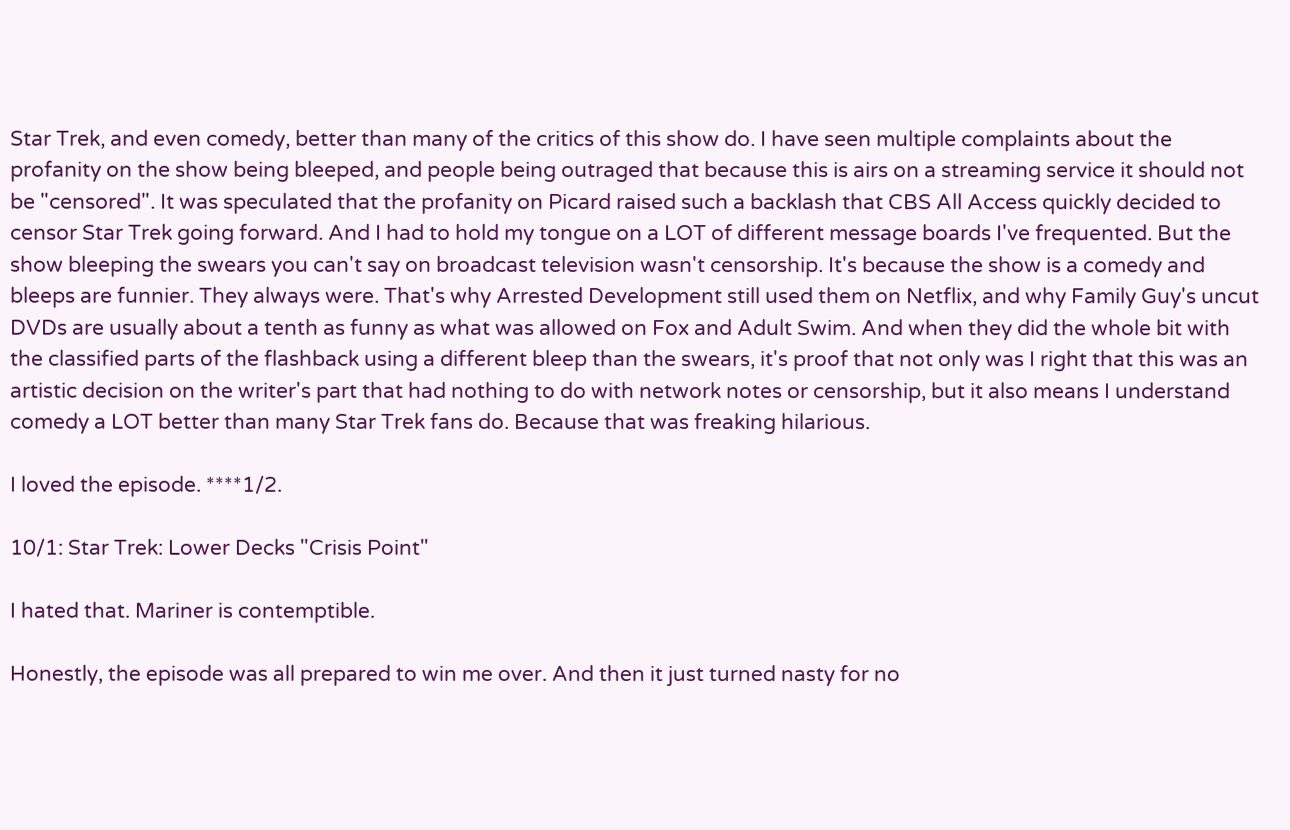Star Trek, and even comedy, better than many of the critics of this show do. I have seen multiple complaints about the profanity on the show being bleeped, and people being outraged that because this is airs on a streaming service it should not be "censored". It was speculated that the profanity on Picard raised such a backlash that CBS All Access quickly decided to censor Star Trek going forward. And I had to hold my tongue on a LOT of different message boards I've frequented. But the show bleeping the swears you can't say on broadcast television wasn't censorship. It's because the show is a comedy and bleeps are funnier. They always were. That's why Arrested Development still used them on Netflix, and why Family Guy's uncut DVDs are usually about a tenth as funny as what was allowed on Fox and Adult Swim. And when they did the whole bit with the classified parts of the flashback using a different bleep than the swears, it's proof that not only was I right that this was an artistic decision on the writer's part that had nothing to do with network notes or censorship, but it also means I understand comedy a LOT better than many Star Trek fans do. Because that was freaking hilarious.

I loved the episode. ****1/2.

10/1: Star Trek: Lower Decks "Crisis Point"

I hated that. Mariner is contemptible.

Honestly, the episode was all prepared to win me over. And then it just turned nasty for no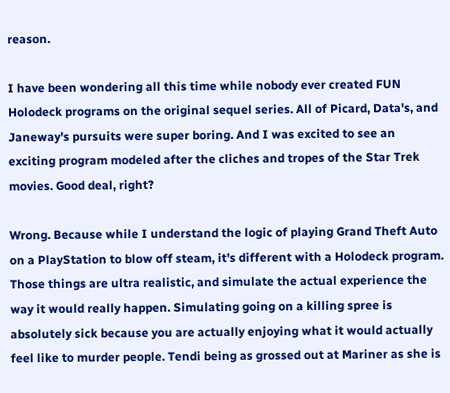reason.

I have been wondering all this time while nobody ever created FUN Holodeck programs on the original sequel series. All of Picard, Data's, and Janeway's pursuits were super boring. And I was excited to see an exciting program modeled after the cliches and tropes of the Star Trek movies. Good deal, right?

Wrong. Because while I understand the logic of playing Grand Theft Auto on a PlayStation to blow off steam, it's different with a Holodeck program. Those things are ultra realistic, and simulate the actual experience the way it would really happen. Simulating going on a killing spree is absolutely sick because you are actually enjoying what it would actually feel like to murder people. Tendi being as grossed out at Mariner as she is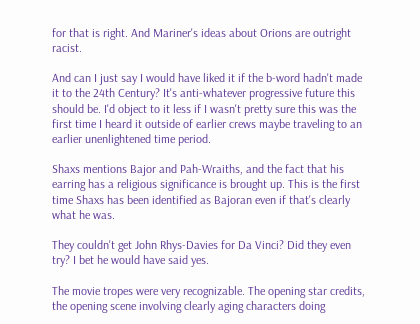for that is right. And Mariner's ideas about Orions are outright racist.

And can I just say I would have liked it if the b-word hadn't made it to the 24th Century? It's anti-whatever progressive future this should be. I'd object to it less if I wasn't pretty sure this was the first time I heard it outside of earlier crews maybe traveling to an earlier unenlightened time period.

Shaxs mentions Bajor and Pah-Wraiths, and the fact that his earring has a religious significance is brought up. This is the first time Shaxs has been identified as Bajoran even if that's clearly what he was.

They couldn't get John Rhys-Davies for Da Vinci? Did they even try? I bet he would have said yes.

The movie tropes were very recognizable. The opening star credits, the opening scene involving clearly aging characters doing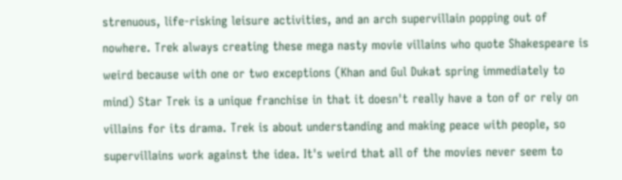strenuous, life-risking leisure activities, and an arch supervillain popping out of nowhere. Trek always creating these mega nasty movie villains who quote Shakespeare is weird because with one or two exceptions (Khan and Gul Dukat spring immediately to mind) Star Trek is a unique franchise in that it doesn't really have a ton of or rely on villains for its drama. Trek is about understanding and making peace with people, so supervillains work against the idea. It's weird that all of the movies never seem to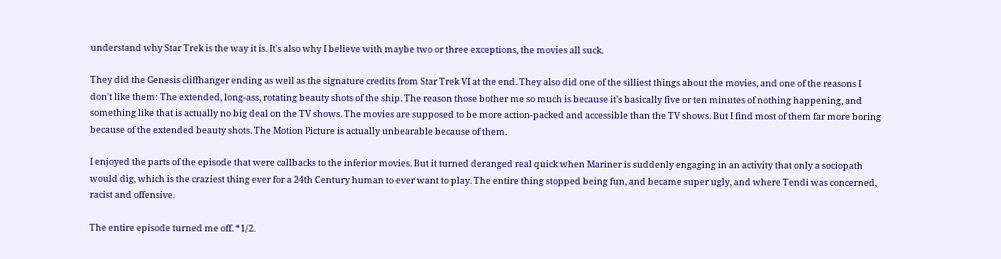understand why Star Trek is the way it is. It's also why I believe with maybe two or three exceptions, the movies all suck.

They did the Genesis cliffhanger ending as well as the signature credits from Star Trek VI at the end. They also did one of the silliest things about the movies, and one of the reasons I don't like them: The extended, long-ass, rotating beauty shots of the ship. The reason those bother me so much is because it's basically five or ten minutes of nothing happening, and something like that is actually no big deal on the TV shows. The movies are supposed to be more action-packed and accessible than the TV shows. But I find most of them far more boring because of the extended beauty shots. The Motion Picture is actually unbearable because of them.

I enjoyed the parts of the episode that were callbacks to the inferior movies. But it turned deranged real quick when Mariner is suddenly engaging in an activity that only a sociopath would dig, which is the craziest thing ever for a 24th Century human to ever want to play. The entire thing stopped being fun, and became super ugly, and where Tendi was concerned, racist and offensive.

The entire episode turned me off. *1/2.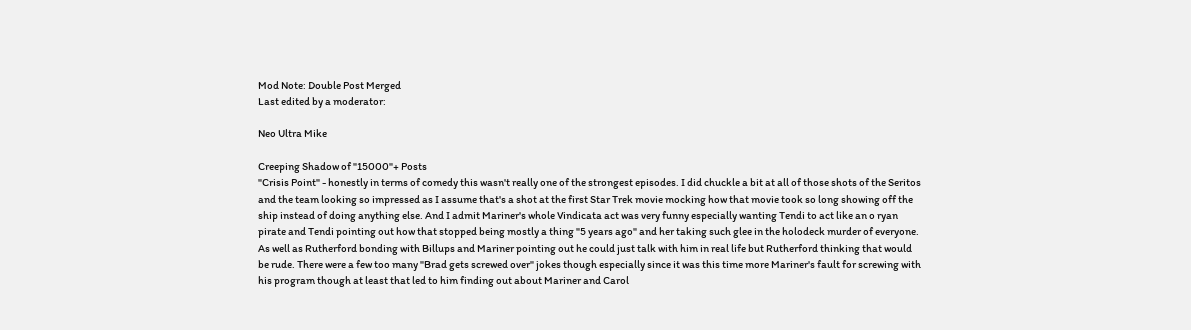Mod Note: Double Post Merged
Last edited by a moderator:

Neo Ultra Mike

Creeping Shadow of "15000"+ Posts
"Crisis Point" - honestly in terms of comedy this wasn't really one of the strongest episodes. I did chuckle a bit at all of those shots of the Seritos and the team looking so impressed as I assume that's a shot at the first Star Trek movie mocking how that movie took so long showing off the ship instead of doing anything else. And I admit Mariner's whole Vindicata act was very funny especially wanting Tendi to act like an o ryan pirate and Tendi pointing out how that stopped being mostly a thing "5 years ago" and her taking such glee in the holodeck murder of everyone. As well as Rutherford bonding with Billups and Mariner pointing out he could just talk with him in real life but Rutherford thinking that would be rude. There were a few too many "Brad gets screwed over" jokes though especially since it was this time more Mariner's fault for screwing with his program though at least that led to him finding out about Mariner and Carol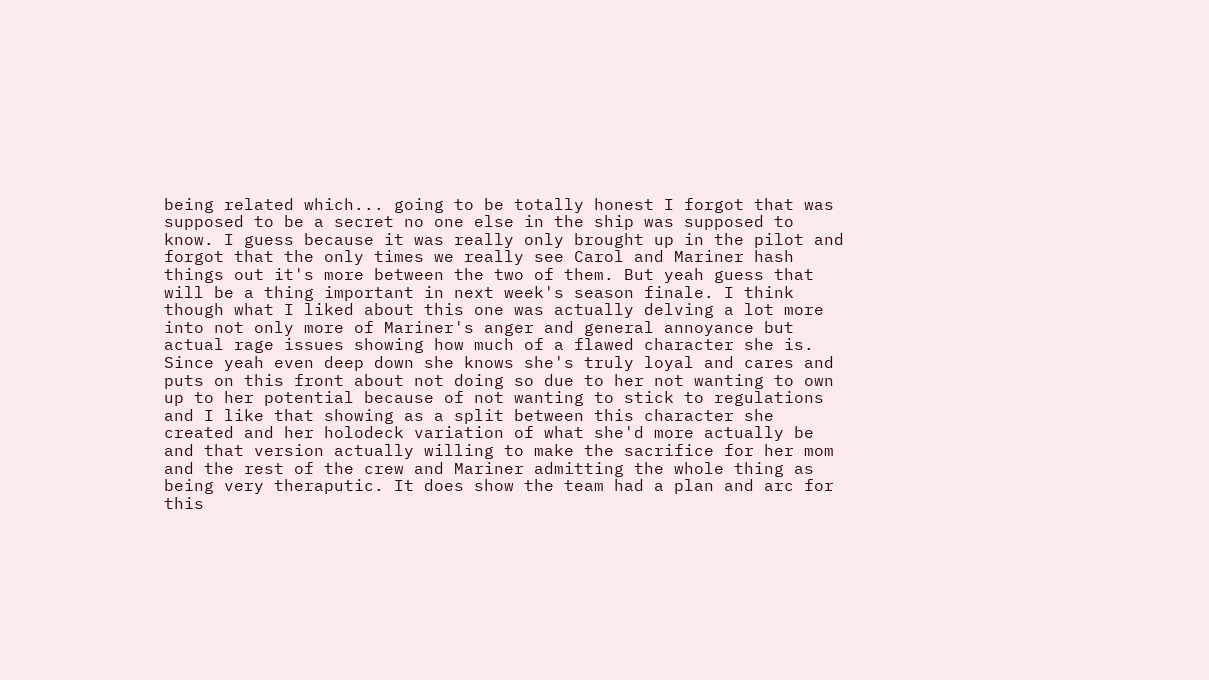being related which... going to be totally honest I forgot that was supposed to be a secret no one else in the ship was supposed to know. I guess because it was really only brought up in the pilot and forgot that the only times we really see Carol and Mariner hash things out it's more between the two of them. But yeah guess that will be a thing important in next week's season finale. I think though what I liked about this one was actually delving a lot more into not only more of Mariner's anger and general annoyance but actual rage issues showing how much of a flawed character she is. Since yeah even deep down she knows she's truly loyal and cares and puts on this front about not doing so due to her not wanting to own up to her potential because of not wanting to stick to regulations and I like that showing as a split between this character she created and her holodeck variation of what she'd more actually be and that version actually willing to make the sacrifice for her mom and the rest of the crew and Mariner admitting the whole thing as being very theraputic. It does show the team had a plan and arc for this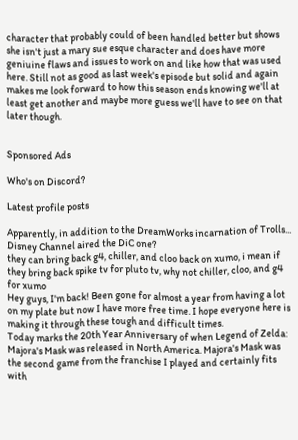character that probably could of been handled better but shows she isn't just a mary sue esque character and does have more geniuine flaws and issues to work on and like how that was used here. Still not as good as last week's episode but solid and again makes me look forward to how this season ends knowing we'll at least get another and maybe more guess we'll have to see on that later though.


Sponsored Ads

Who's on Discord?

Latest profile posts

Apparently, in addition to the DreamWorks incarnation of Trolls... Disney Channel aired the DiC one?
they can bring back g4, chiller, and cloo back on xumo, i mean if they bring back spike tv for pluto tv, why not chiller, cloo, and g4 for xumo
Hey guys, I'm back! Been gone for almost a year from having a lot on my plate but now I have more free time. I hope everyone here is making it through these tough and difficult times.
Today marks the 20th Year Anniversary of when Legend of Zelda: Majora's Mask was released in North America. Majora's Mask was the second game from the franchise I played and certainly fits with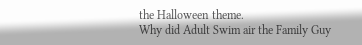the Halloween theme.
Why did Adult Swim air the Family Guy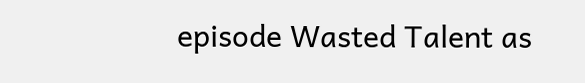episode Wasted Talent as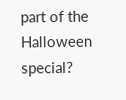part of the Halloween special?